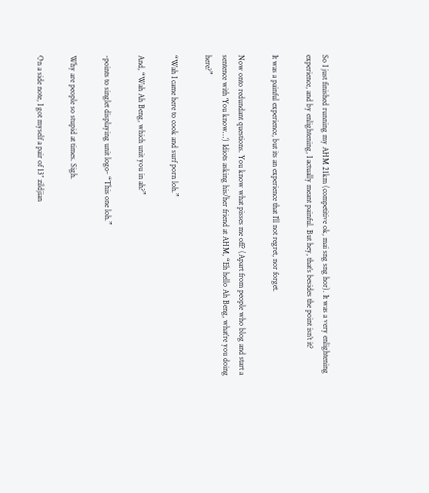So I just finished running my AHM 21km (competitive ok, mai sng sng hor). It was a very enlightening experience, and by enlightening, I actually meant painful. But hey, that’s besides the point isn’t it?

It was a painful experience, but its an experience that I’ll not regret, nor forget.

Now onto redundant questions. You know what pisses me off? (Apart from people who blog and start a sentence with ‘You know…’) Idiots asking his/her friend at AHM, “Eh hello Ah Beng, what’re you doing here?”

“Wah I came here to cook and surf porn loh.”

And, “Wah Ah Beng, which unit you in ah?”

-points to singlet displaying unit logo- “This one loh.”

Why are people so stupid at times. Sigh.

On a side note, I got myself a pair of 13″ zildjian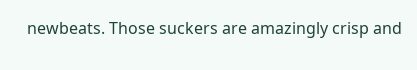newbeats. Those suckers are amazingly crisp and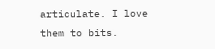articulate. I love them to bits.